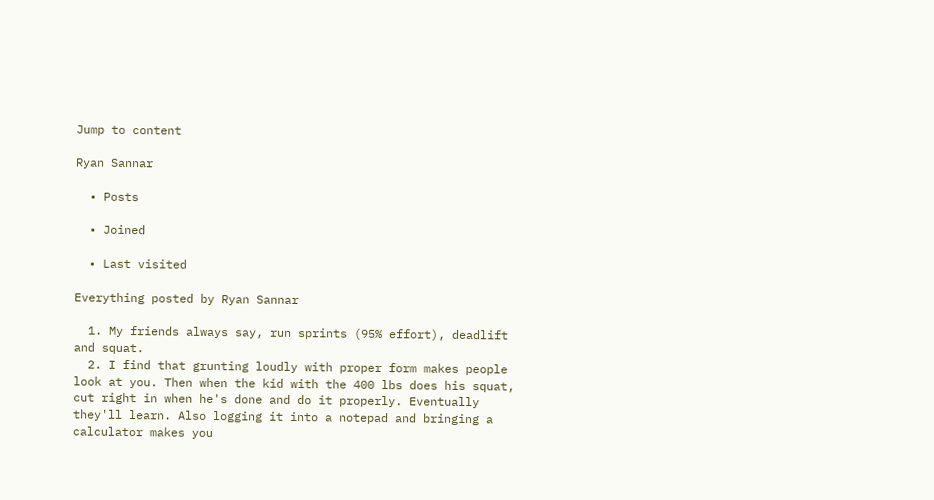Jump to content

Ryan Sannar

  • Posts

  • Joined

  • Last visited

Everything posted by Ryan Sannar

  1. My friends always say, run sprints (95% effort), deadlift and squat.
  2. I find that grunting loudly with proper form makes people look at you. Then when the kid with the 400 lbs does his squat, cut right in when he's done and do it properly. Eventually they'll learn. Also logging it into a notepad and bringing a calculator makes you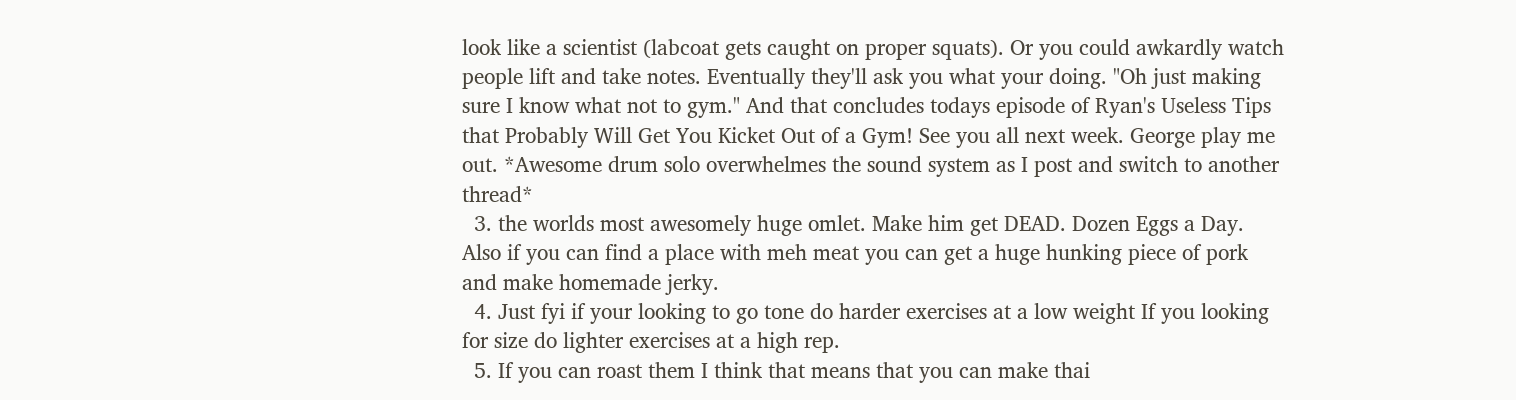look like a scientist (labcoat gets caught on proper squats). Or you could awkardly watch people lift and take notes. Eventually they'll ask you what your doing. "Oh just making sure I know what not to gym." And that concludes todays episode of Ryan's Useless Tips that Probably Will Get You Kicket Out of a Gym! See you all next week. George play me out. *Awesome drum solo overwhelmes the sound system as I post and switch to another thread*
  3. the worlds most awesomely huge omlet. Make him get DEAD. Dozen Eggs a Day. Also if you can find a place with meh meat you can get a huge hunking piece of pork and make homemade jerky.
  4. Just fyi if your looking to go tone do harder exercises at a low weight If you looking for size do lighter exercises at a high rep.
  5. If you can roast them I think that means that you can make thai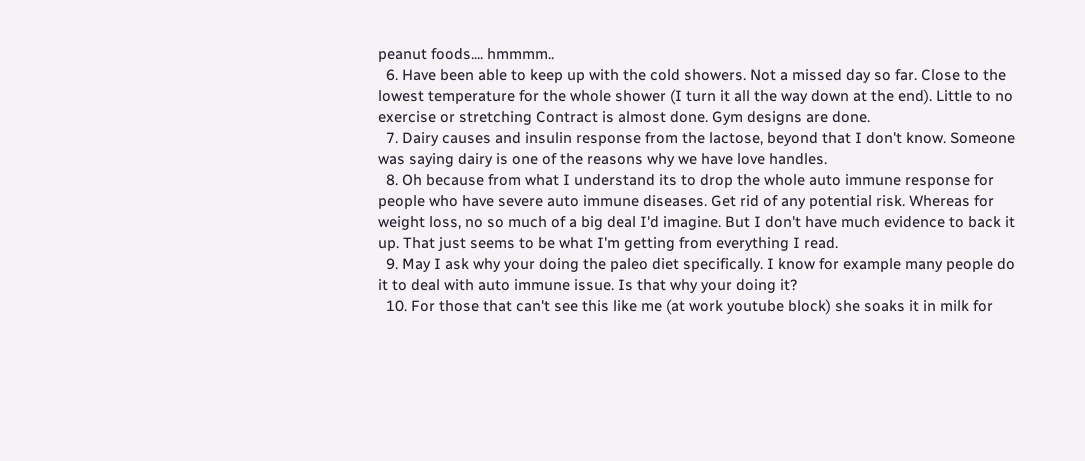peanut foods.... hmmmm..
  6. Have been able to keep up with the cold showers. Not a missed day so far. Close to the lowest temperature for the whole shower (I turn it all the way down at the end). Little to no exercise or stretching Contract is almost done. Gym designs are done.
  7. Dairy causes and insulin response from the lactose, beyond that I don't know. Someone was saying dairy is one of the reasons why we have love handles.
  8. Oh because from what I understand its to drop the whole auto immune response for people who have severe auto immune diseases. Get rid of any potential risk. Whereas for weight loss, no so much of a big deal I'd imagine. But I don't have much evidence to back it up. That just seems to be what I'm getting from everything I read.
  9. May I ask why your doing the paleo diet specifically. I know for example many people do it to deal with auto immune issue. Is that why your doing it?
  10. For those that can't see this like me (at work youtube block) she soaks it in milk for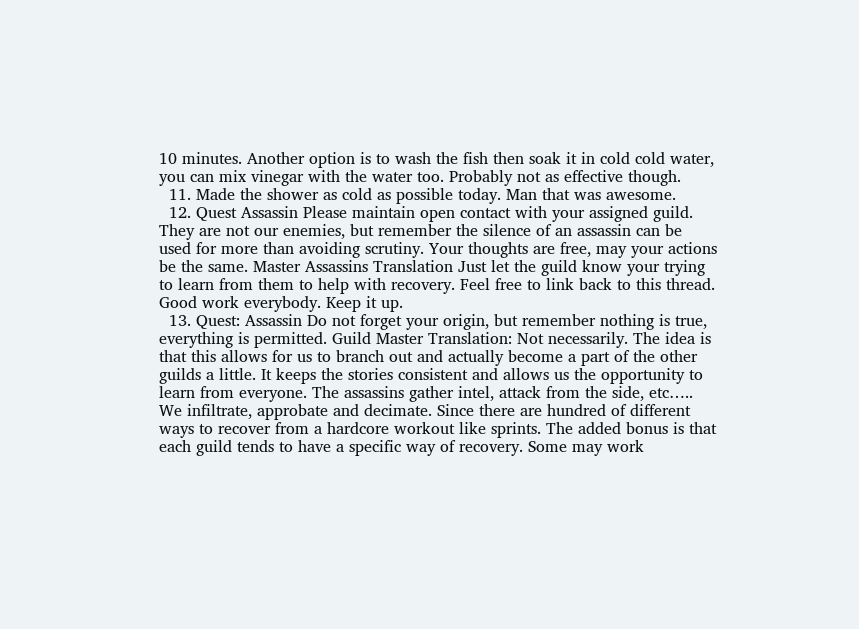10 minutes. Another option is to wash the fish then soak it in cold cold water, you can mix vinegar with the water too. Probably not as effective though.
  11. Made the shower as cold as possible today. Man that was awesome.
  12. Quest Assassin Please maintain open contact with your assigned guild. They are not our enemies, but remember the silence of an assassin can be used for more than avoiding scrutiny. Your thoughts are free, may your actions be the same. Master Assassins Translation Just let the guild know your trying to learn from them to help with recovery. Feel free to link back to this thread. Good work everybody. Keep it up.
  13. Quest: Assassin Do not forget your origin, but remember nothing is true, everything is permitted. Guild Master Translation: Not necessarily. The idea is that this allows for us to branch out and actually become a part of the other guilds a little. It keeps the stories consistent and allows us the opportunity to learn from everyone. The assassins gather intel, attack from the side, etc….. We infiltrate, approbate and decimate. Since there are hundred of different ways to recover from a hardcore workout like sprints. The added bonus is that each guild tends to have a specific way of recovery. Some may work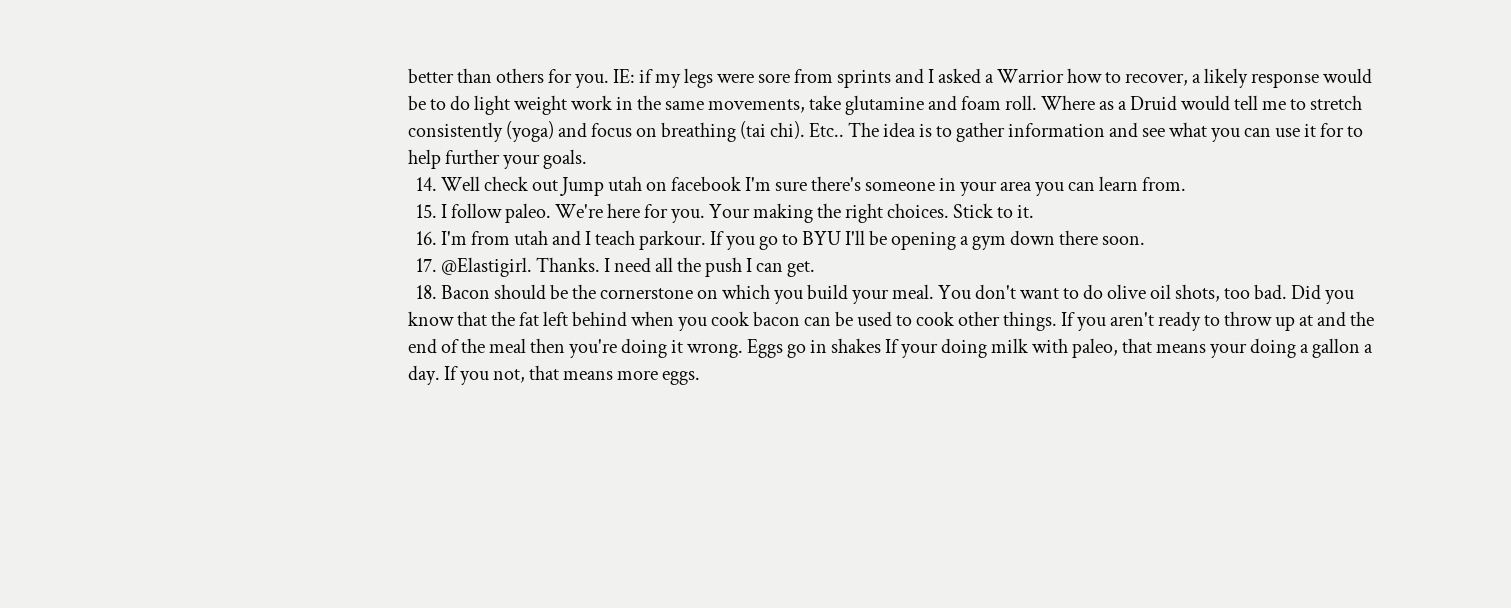better than others for you. IE: if my legs were sore from sprints and I asked a Warrior how to recover, a likely response would be to do light weight work in the same movements, take glutamine and foam roll. Where as a Druid would tell me to stretch consistently (yoga) and focus on breathing (tai chi). Etc.. The idea is to gather information and see what you can use it for to help further your goals.
  14. Well check out Jump utah on facebook I'm sure there's someone in your area you can learn from.
  15. I follow paleo. We're here for you. Your making the right choices. Stick to it.
  16. I'm from utah and I teach parkour. If you go to BYU I'll be opening a gym down there soon.
  17. @Elastigirl. Thanks. I need all the push I can get.
  18. Bacon should be the cornerstone on which you build your meal. You don't want to do olive oil shots, too bad. Did you know that the fat left behind when you cook bacon can be used to cook other things. If you aren't ready to throw up at and the end of the meal then you're doing it wrong. Eggs go in shakes If your doing milk with paleo, that means your doing a gallon a day. If you not, that means more eggs.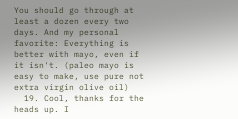You should go through at least a dozen every two days. And my personal favorite: Everything is better with mayo, even if it isn't. (paleo mayo is easy to make, use pure not extra virgin olive oil)
  19. Cool, thanks for the heads up. I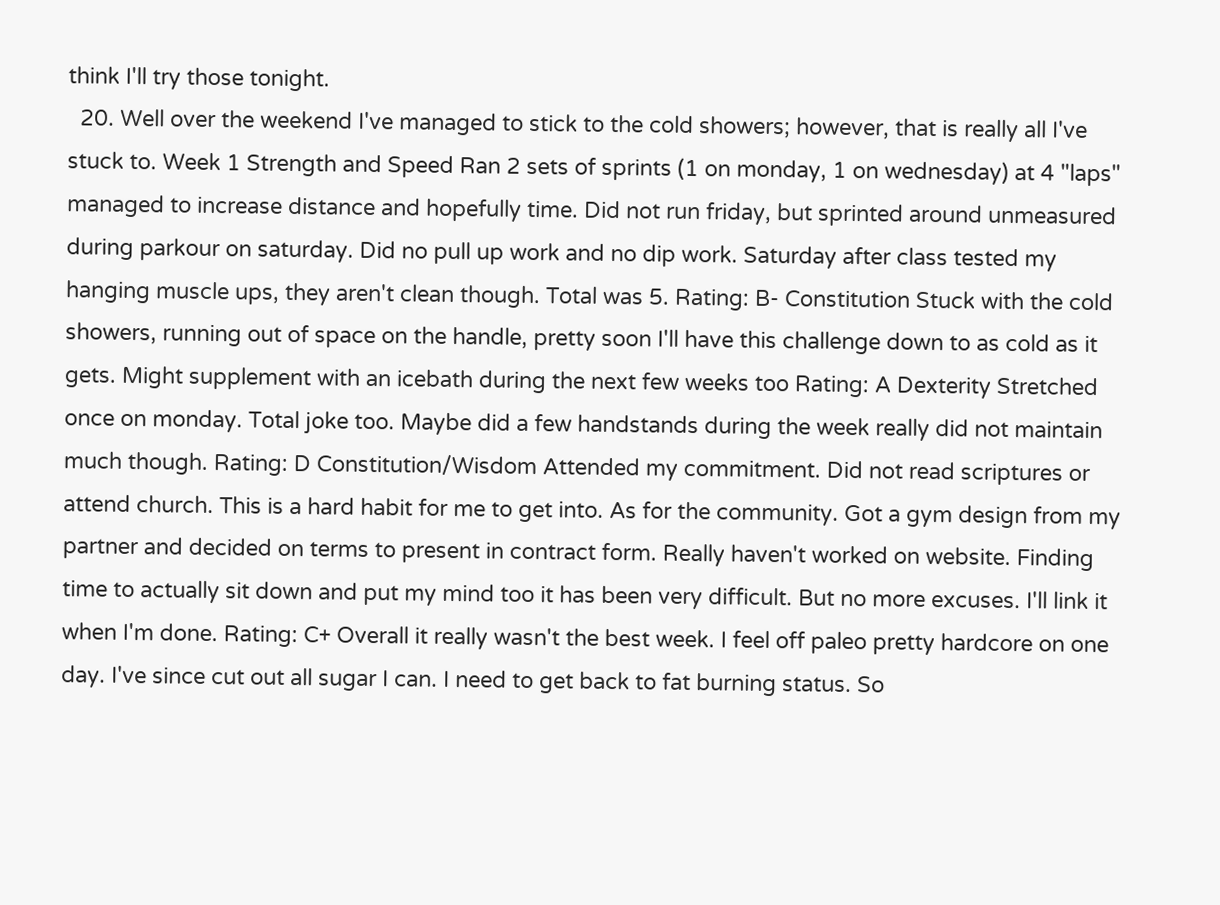think I'll try those tonight.
  20. Well over the weekend I've managed to stick to the cold showers; however, that is really all I've stuck to. Week 1 Strength and Speed Ran 2 sets of sprints (1 on monday, 1 on wednesday) at 4 "laps" managed to increase distance and hopefully time. Did not run friday, but sprinted around unmeasured during parkour on saturday. Did no pull up work and no dip work. Saturday after class tested my hanging muscle ups, they aren't clean though. Total was 5. Rating: B- Constitution Stuck with the cold showers, running out of space on the handle, pretty soon I'll have this challenge down to as cold as it gets. Might supplement with an icebath during the next few weeks too Rating: A Dexterity Stretched once on monday. Total joke too. Maybe did a few handstands during the week really did not maintain much though. Rating: D Constitution/Wisdom Attended my commitment. Did not read scriptures or attend church. This is a hard habit for me to get into. As for the community. Got a gym design from my partner and decided on terms to present in contract form. Really haven't worked on website. Finding time to actually sit down and put my mind too it has been very difficult. But no more excuses. I'll link it when I'm done. Rating: C+ Overall it really wasn't the best week. I feel off paleo pretty hardcore on one day. I've since cut out all sugar I can. I need to get back to fat burning status. So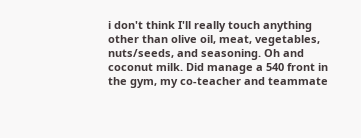i don't think I'll really touch anything other than olive oil, meat, vegetables, nuts/seeds, and seasoning. Oh and coconut milk. Did manage a 540 front in the gym, my co-teacher and teammate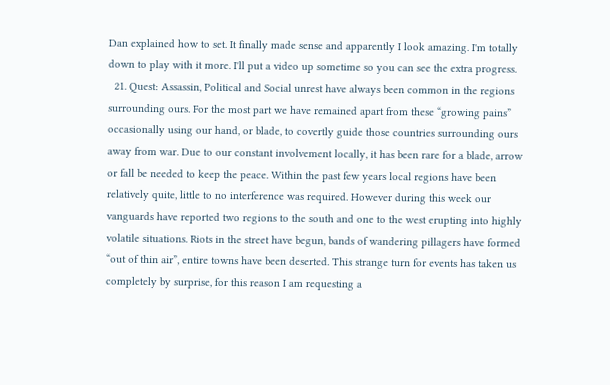Dan explained how to set. It finally made sense and apparently I look amazing. I'm totally down to play with it more. I'll put a video up sometime so you can see the extra progress.
  21. Quest: Assassin, Political and Social unrest have always been common in the regions surrounding ours. For the most part we have remained apart from these “growing pains” occasionally using our hand, or blade, to covertly guide those countries surrounding ours away from war. Due to our constant involvement locally, it has been rare for a blade, arrow or fall be needed to keep the peace. Within the past few years local regions have been relatively quite, little to no interference was required. However during this week our vanguards have reported two regions to the south and one to the west erupting into highly volatile situations. Riots in the street have begun, bands of wandering pillagers have formed “out of thin air”, entire towns have been deserted. This strange turn for events has taken us completely by surprise, for this reason I am requesting a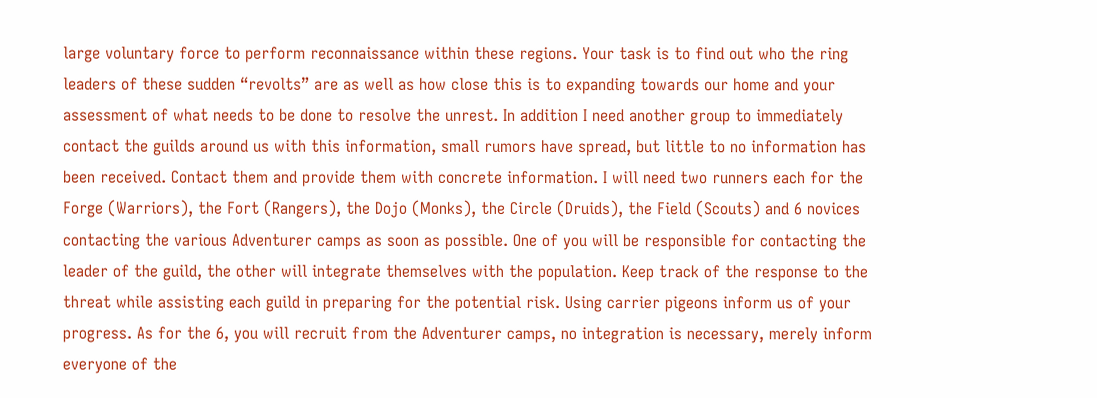large voluntary force to perform reconnaissance within these regions. Your task is to find out who the ring leaders of these sudden “revolts” are as well as how close this is to expanding towards our home and your assessment of what needs to be done to resolve the unrest. In addition I need another group to immediately contact the guilds around us with this information, small rumors have spread, but little to no information has been received. Contact them and provide them with concrete information. I will need two runners each for the Forge (Warriors), the Fort (Rangers), the Dojo (Monks), the Circle (Druids), the Field (Scouts) and 6 novices contacting the various Adventurer camps as soon as possible. One of you will be responsible for contacting the leader of the guild, the other will integrate themselves with the population. Keep track of the response to the threat while assisting each guild in preparing for the potential risk. Using carrier pigeons inform us of your progress. As for the 6, you will recruit from the Adventurer camps, no integration is necessary, merely inform everyone of the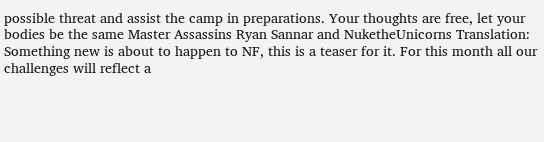possible threat and assist the camp in preparations. Your thoughts are free, let your bodies be the same Master Assassins Ryan Sannar and NuketheUnicorns Translation: Something new is about to happen to NF, this is a teaser for it. For this month all our challenges will reflect a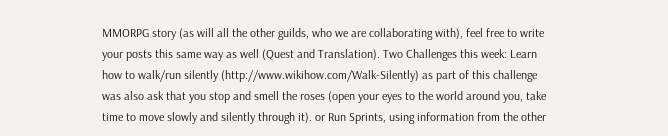MMORPG story (as will all the other guilds, who we are collaborating with), feel free to write your posts this same way as well (Quest and Translation). Two Challenges this week: Learn how to walk/run silently (http://www.wikihow.com/Walk-Silently) as part of this challenge was also ask that you stop and smell the roses (open your eyes to the world around you, take time to move slowly and silently through it). or Run Sprints, using information from the other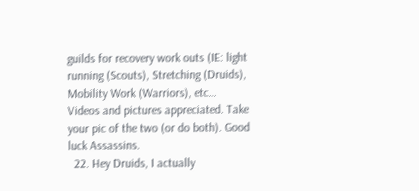guilds for recovery work outs (IE: light running (Scouts), Stretching (Druids), Mobility Work (Warriors), etc… Videos and pictures appreciated. Take your pic of the two (or do both). Good luck Assassins.
  22. Hey Druids, I actually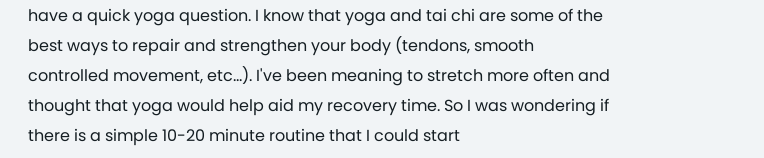have a quick yoga question. I know that yoga and tai chi are some of the best ways to repair and strengthen your body (tendons, smooth controlled movement, etc...). I've been meaning to stretch more often and thought that yoga would help aid my recovery time. So I was wondering if there is a simple 10-20 minute routine that I could start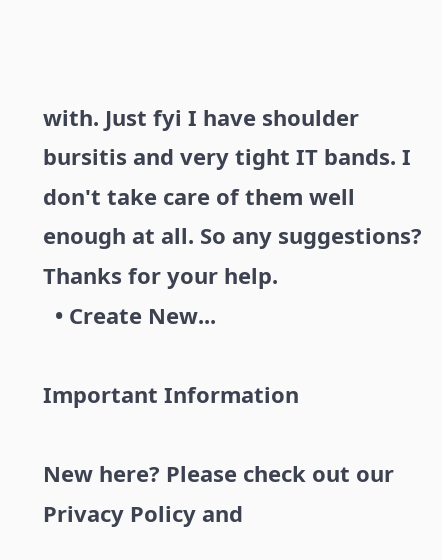with. Just fyi I have shoulder bursitis and very tight IT bands. I don't take care of them well enough at all. So any suggestions? Thanks for your help.
  • Create New...

Important Information

New here? Please check out our Privacy Policy and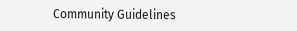Community Guidelines